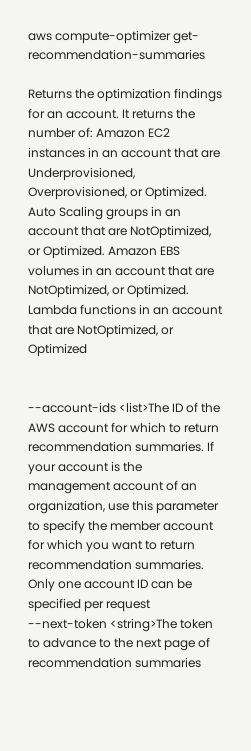aws compute-optimizer get-recommendation-summaries

Returns the optimization findings for an account. It returns the number of: Amazon EC2 instances in an account that are Underprovisioned, Overprovisioned, or Optimized. Auto Scaling groups in an account that are NotOptimized, or Optimized. Amazon EBS volumes in an account that are NotOptimized, or Optimized. Lambda functions in an account that are NotOptimized, or Optimized


--account-ids <list>The ID of the AWS account for which to return recommendation summaries. If your account is the management account of an organization, use this parameter to specify the member account for which you want to return recommendation summaries. Only one account ID can be specified per request
--next-token <string>The token to advance to the next page of recommendation summaries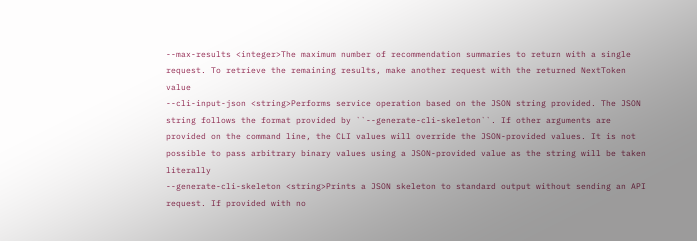--max-results <integer>The maximum number of recommendation summaries to return with a single request. To retrieve the remaining results, make another request with the returned NextToken value
--cli-input-json <string>Performs service operation based on the JSON string provided. The JSON string follows the format provided by ``--generate-cli-skeleton``. If other arguments are provided on the command line, the CLI values will override the JSON-provided values. It is not possible to pass arbitrary binary values using a JSON-provided value as the string will be taken literally
--generate-cli-skeleton <string>Prints a JSON skeleton to standard output without sending an API request. If provided with no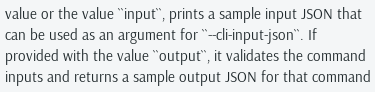value or the value ``input``, prints a sample input JSON that can be used as an argument for ``--cli-input-json``. If provided with the value ``output``, it validates the command inputs and returns a sample output JSON for that command